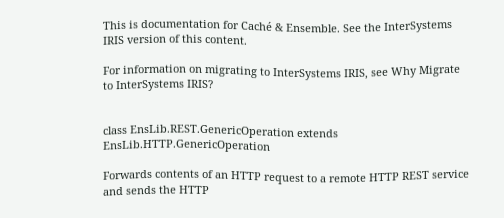This is documentation for Caché & Ensemble. See the InterSystems IRIS version of this content.

For information on migrating to InterSystems IRIS, see Why Migrate to InterSystems IRIS?


class EnsLib.REST.GenericOperation extends EnsLib.HTTP.GenericOperation

Forwards contents of an HTTP request to a remote HTTP REST service and sends the HTTP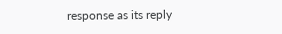response as its reply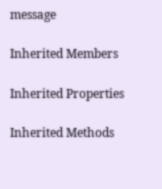message

Inherited Members

Inherited Properties

Inherited Methods